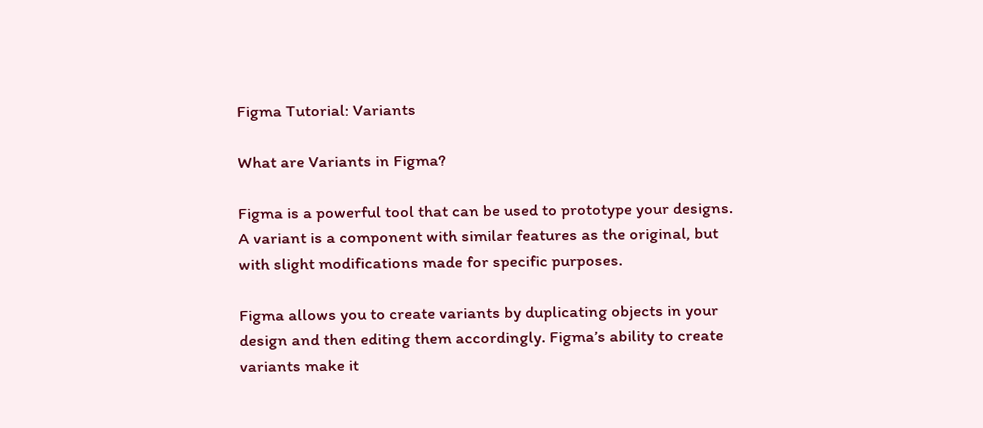Figma Tutorial: Variants

What are Variants in Figma?

Figma is a powerful tool that can be used to prototype your designs. A variant is a component with similar features as the original, but with slight modifications made for specific purposes.

Figma allows you to create variants by duplicating objects in your design and then editing them accordingly. Figma’s ability to create variants make it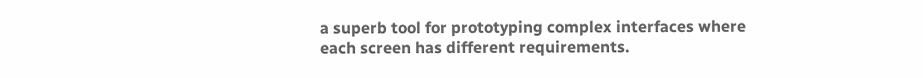a superb tool for prototyping complex interfaces where each screen has different requirements.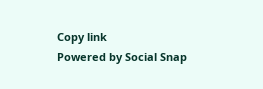Copy link
Powered by Social Snap